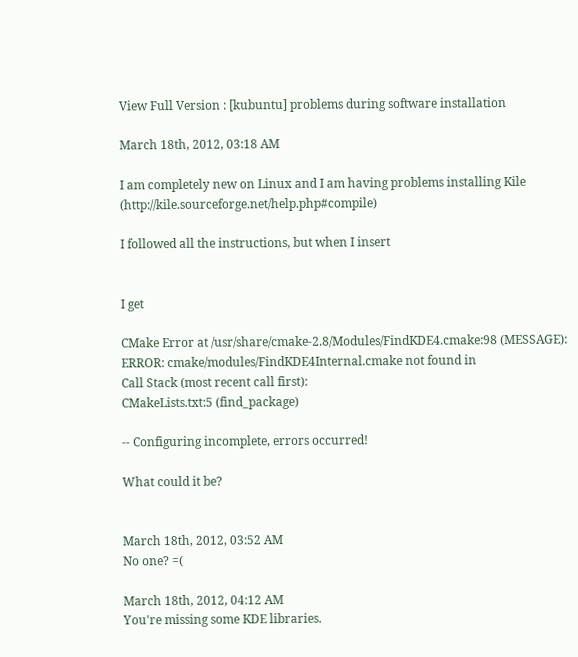View Full Version : [kubuntu] problems during software installation

March 18th, 2012, 03:18 AM

I am completely new on Linux and I am having problems installing Kile (http://kile.sourceforge.net/help.php#compile)

I followed all the instructions, but when I insert


I get

CMake Error at /usr/share/cmake-2.8/Modules/FindKDE4.cmake:98 (MESSAGE):
ERROR: cmake/modules/FindKDE4Internal.cmake not found in
Call Stack (most recent call first):
CMakeLists.txt:5 (find_package)

-- Configuring incomplete, errors occurred!

What could it be?


March 18th, 2012, 03:52 AM
No one? =(

March 18th, 2012, 04:12 AM
You're missing some KDE libraries.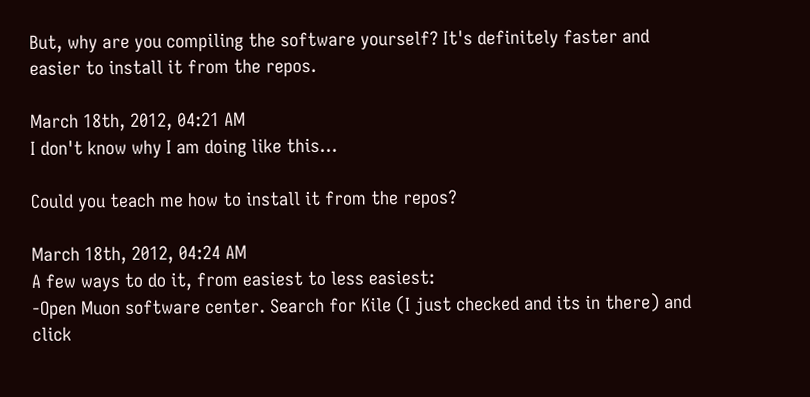But, why are you compiling the software yourself? It's definitely faster and easier to install it from the repos.

March 18th, 2012, 04:21 AM
I don't know why I am doing like this...

Could you teach me how to install it from the repos?

March 18th, 2012, 04:24 AM
A few ways to do it, from easiest to less easiest:
-Open Muon software center. Search for Kile (I just checked and its in there) and click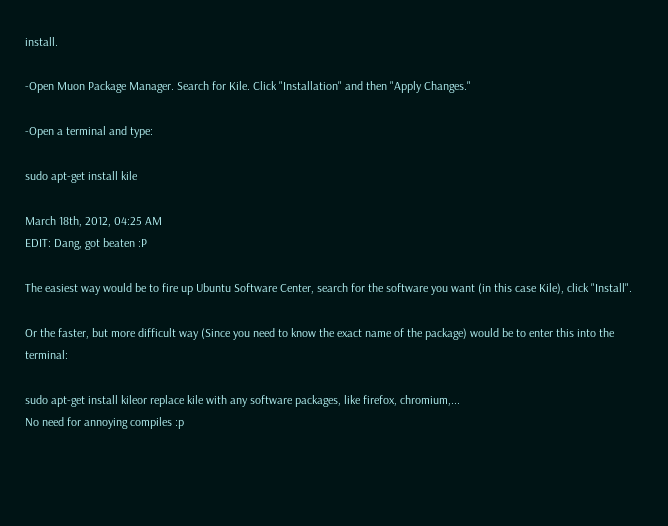install.

-Open Muon Package Manager. Search for Kile. Click "Installation" and then "Apply Changes."

-Open a terminal and type:

sudo apt-get install kile

March 18th, 2012, 04:25 AM
EDIT: Dang, got beaten :P

The easiest way would be to fire up Ubuntu Software Center, search for the software you want (in this case Kile), click "Install".

Or the faster, but more difficult way (Since you need to know the exact name of the package) would be to enter this into the terminal:

sudo apt-get install kileor replace kile with any software packages, like firefox, chromium,...
No need for annoying compiles :p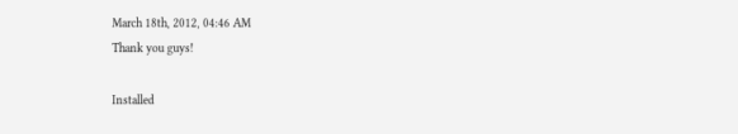March 18th, 2012, 04:46 AM
Thank you guys!

Installed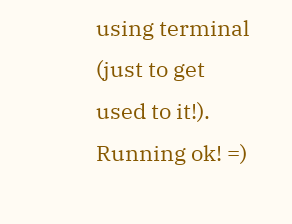using terminal (just to get used to it!). Running ok! =)